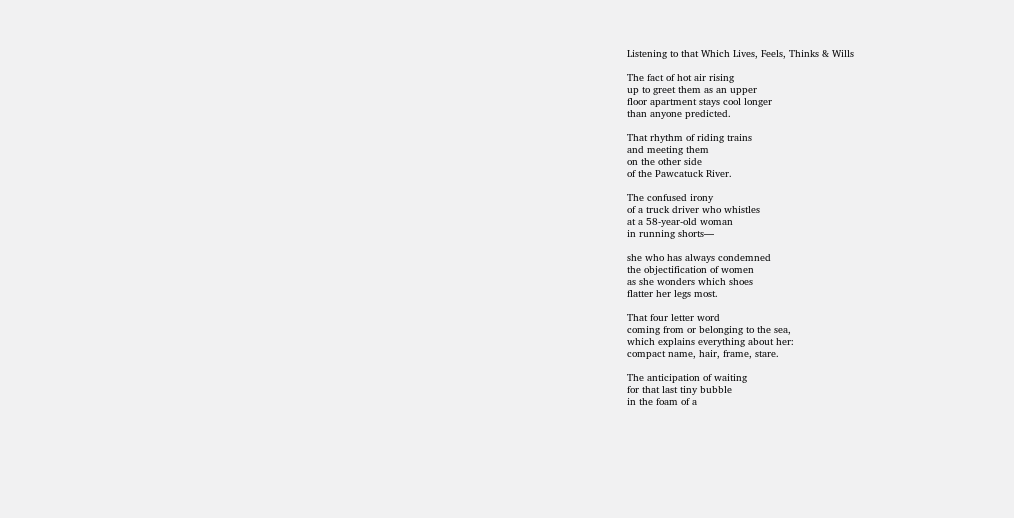Listening to that Which Lives, Feels, Thinks & Wills

The fact of hot air rising
up to greet them as an upper
floor apartment stays cool longer
than anyone predicted.

That rhythm of riding trains
and meeting them
on the other side
of the Pawcatuck River.

The confused irony
of a truck driver who whistles
at a 58-year-old woman
in running shorts—

she who has always condemned
the objectification of women
as she wonders which shoes
flatter her legs most.

That four letter word
coming from or belonging to the sea,
which explains everything about her:
compact name, hair, frame, stare.

The anticipation of waiting
for that last tiny bubble
in the foam of a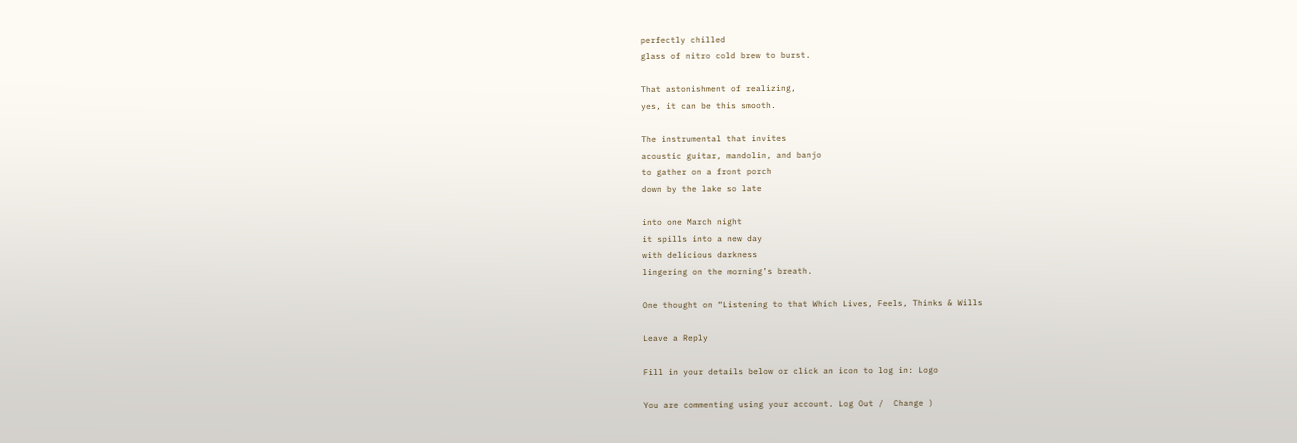perfectly chilled
glass of nitro cold brew to burst.

That astonishment of realizing,
yes, it can be this smooth.

The instrumental that invites
acoustic guitar, mandolin, and banjo
to gather on a front porch
down by the lake so late

into one March night
it spills into a new day
with delicious darkness
lingering on the morning’s breath.

One thought on “Listening to that Which Lives, Feels, Thinks & Wills

Leave a Reply

Fill in your details below or click an icon to log in: Logo

You are commenting using your account. Log Out /  Change )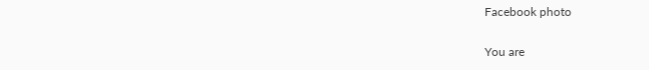Facebook photo

You are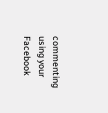commenting using your Facebook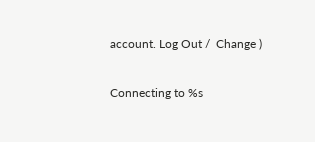account. Log Out /  Change )

Connecting to %s